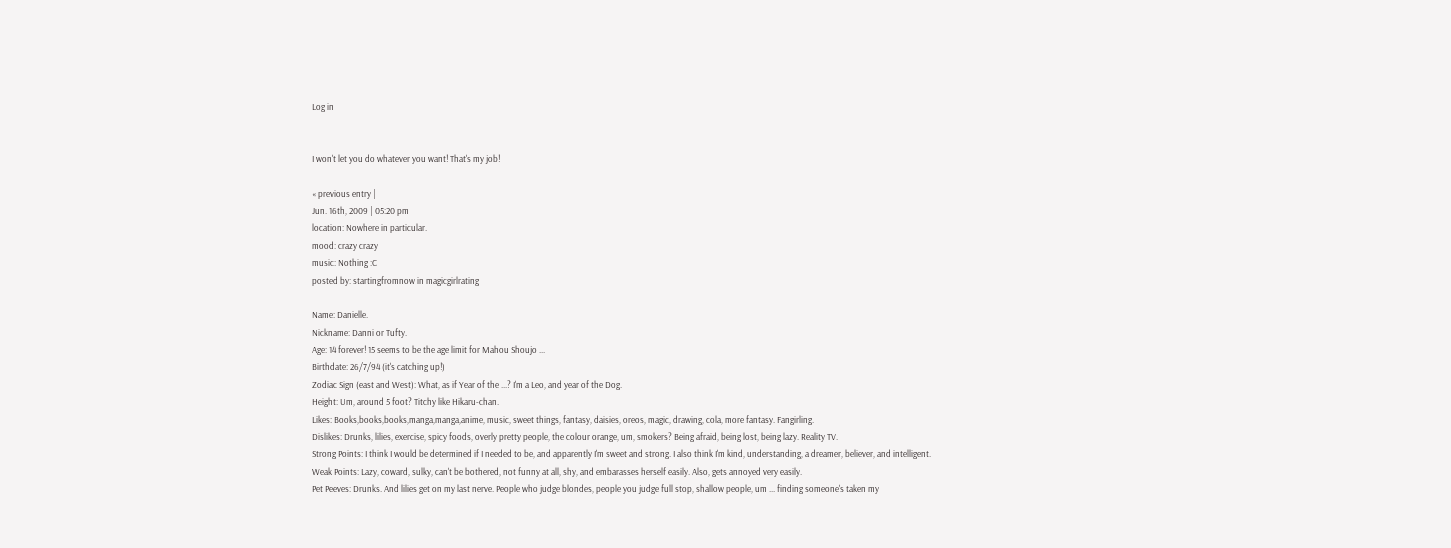Log in


I won't let you do whatever you want! That's my job!

« previous entry |
Jun. 16th, 2009 | 05:20 pm
location: Nowhere in particular.
mood: crazy crazy
music: Nothing :C
posted by: startingfromnow in magicgirlrating

Name: Danielle.
Nickname: Danni or Tufty.
Age: 14 forever! 15 seems to be the age limit for Mahou Shoujo ...
Birthdate: 26/7/94 (it's catching up!)
Zodiac Sign (east and West): What, as if Year of the ...? I'm a Leo, and year of the Dog.
Height: Um, around 5 foot? Titchy like Hikaru-chan.
Likes: Books,books,books,manga,manga,anime, music, sweet things, fantasy, daisies, oreos, magic, drawing, cola, more fantasy. Fangirling.
Dislikes: Drunks, lilies, exercise, spicy foods, overly pretty people, the colour orange, um, smokers? Being afraid, being lost, being lazy. Reality TV.
Strong Points: I think I would be determined if I needed to be, and apparently I'm sweet and strong. I also think I'm kind, understanding, a dreamer, believer, and intelligent.
Weak Points: Lazy, coward, sulky, can't be bothered, not funny at all, shy, and embarasses herself easily. Also, gets annoyed very easily.
Pet Peeves: Drunks. And lilies get on my last nerve. People who judge blondes, people you judge full stop, shallow people, um ... finding someone's taken my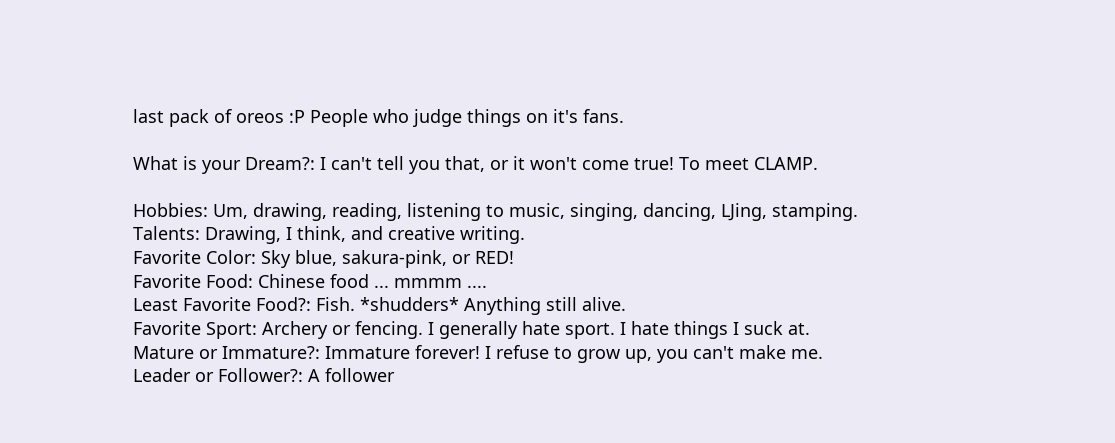last pack of oreos :P People who judge things on it's fans.

What is your Dream?: I can't tell you that, or it won't come true! To meet CLAMP.

Hobbies: Um, drawing, reading, listening to music, singing, dancing, LJing, stamping.
Talents: Drawing, I think, and creative writing.
Favorite Color: Sky blue, sakura-pink, or RED!
Favorite Food: Chinese food ... mmmm ....
Least Favorite Food?: Fish. *shudders* Anything still alive.
Favorite Sport: Archery or fencing. I generally hate sport. I hate things I suck at.
Mature or Immature?: Immature forever! I refuse to grow up, you can't make me.
Leader or Follower?: A follower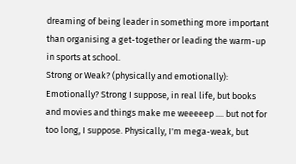dreaming of being leader in something more important than organising a get-together or leading the warm-up in sports at school.
Strong or Weak? (physically and emotionally): Emotionally? Strong I suppose, in real life, but books and movies and things make me weeeeep .... but not for too long, I suppose. Physically, I'm mega-weak, but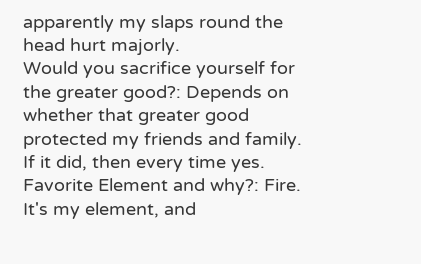apparently my slaps round the head hurt majorly.
Would you sacrifice yourself for the greater good?: Depends on whether that greater good protected my friends and family. If it did, then every time yes.
Favorite Element and why?: Fire. It's my element, and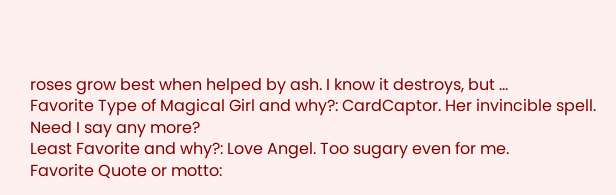roses grow best when helped by ash. I know it destroys, but ...
Favorite Type of Magical Girl and why?: CardCaptor. Her invincible spell. Need I say any more?
Least Favorite and why?: Love Angel. Too sugary even for me.
Favorite Quote or motto: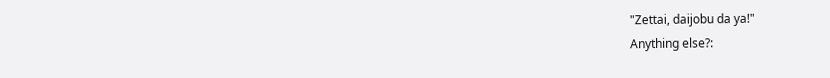"Zettai, daijobu da ya!"
Anything else?: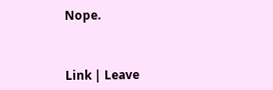Nope.



Link | Leave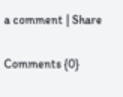a comment | Share

Comments {0}